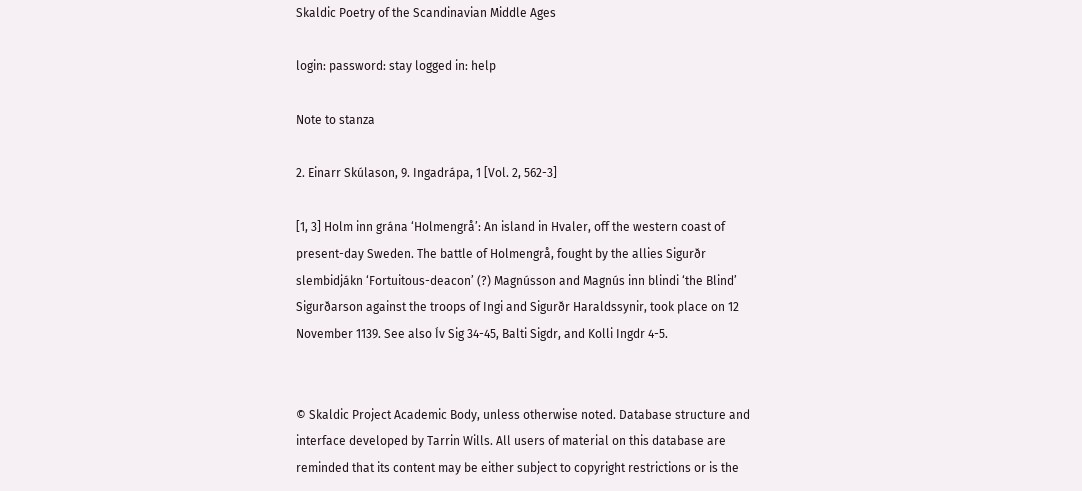Skaldic Poetry of the Scandinavian Middle Ages

login: password: stay logged in: help

Note to stanza

2. Einarr Skúlason, 9. Ingadrápa, 1 [Vol. 2, 562-3]

[1, 3] Holm inn grána ‘Holmengrå’: An island in Hvaler, off the western coast of present-day Sweden. The battle of Holmengrå, fought by the allies Sigurðr slembidjákn ‘Fortuitous-deacon’ (?) Magnússon and Magnús inn blindi ‘the Blind’ Sigurðarson against the troops of Ingi and Sigurðr Haraldssynir, took place on 12 November 1139. See also Ív Sig 34-45, Balti Sigdr, and Kolli Ingdr 4-5.


© Skaldic Project Academic Body, unless otherwise noted. Database structure and interface developed by Tarrin Wills. All users of material on this database are reminded that its content may be either subject to copyright restrictions or is the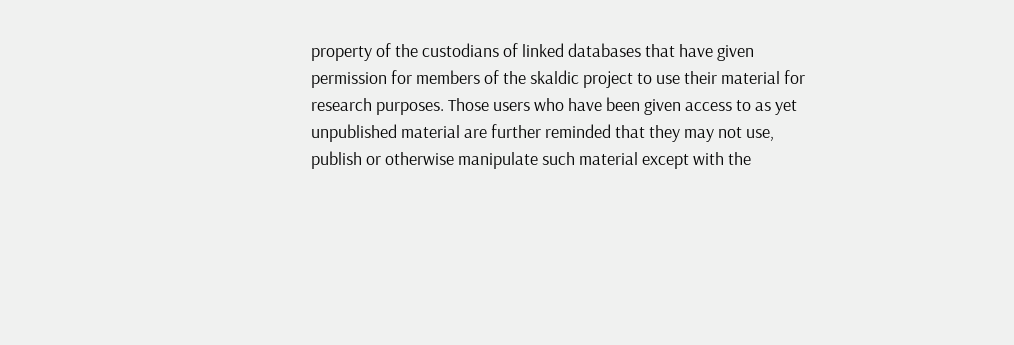property of the custodians of linked databases that have given permission for members of the skaldic project to use their material for research purposes. Those users who have been given access to as yet unpublished material are further reminded that they may not use, publish or otherwise manipulate such material except with the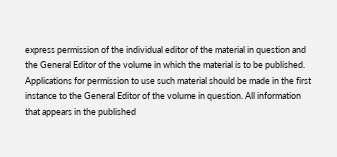express permission of the individual editor of the material in question and the General Editor of the volume in which the material is to be published. Applications for permission to use such material should be made in the first instance to the General Editor of the volume in question. All information that appears in the published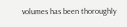volumes has been thoroughly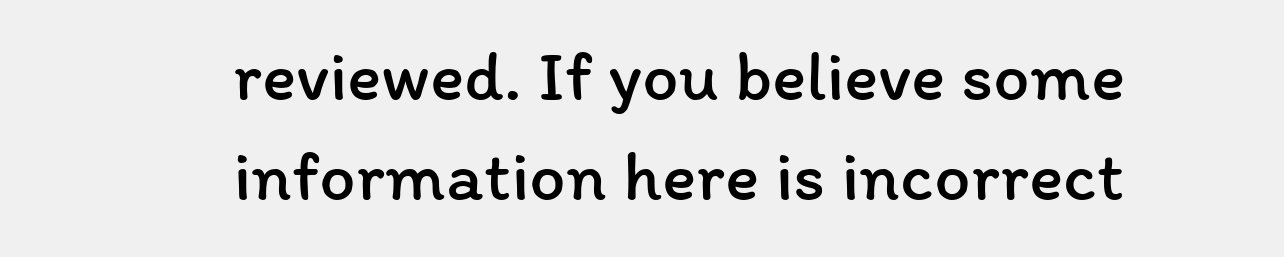reviewed. If you believe some information here is incorrect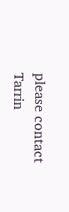please contact Tarrin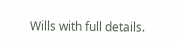Wills with full details.